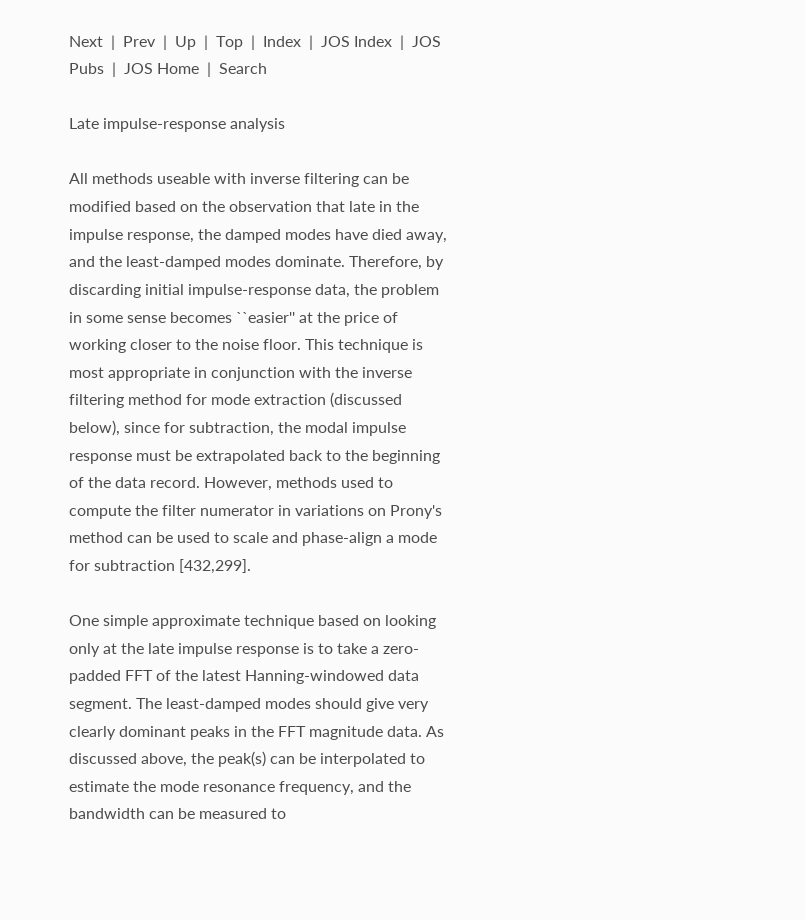Next  |  Prev  |  Up  |  Top  |  Index  |  JOS Index  |  JOS Pubs  |  JOS Home  |  Search

Late impulse-response analysis

All methods useable with inverse filtering can be modified based on the observation that late in the impulse response, the damped modes have died away, and the least-damped modes dominate. Therefore, by discarding initial impulse-response data, the problem in some sense becomes ``easier'' at the price of working closer to the noise floor. This technique is most appropriate in conjunction with the inverse filtering method for mode extraction (discussed below), since for subtraction, the modal impulse response must be extrapolated back to the beginning of the data record. However, methods used to compute the filter numerator in variations on Prony's method can be used to scale and phase-align a mode for subtraction [432,299].

One simple approximate technique based on looking only at the late impulse response is to take a zero-padded FFT of the latest Hanning-windowed data segment. The least-damped modes should give very clearly dominant peaks in the FFT magnitude data. As discussed above, the peak(s) can be interpolated to estimate the mode resonance frequency, and the bandwidth can be measured to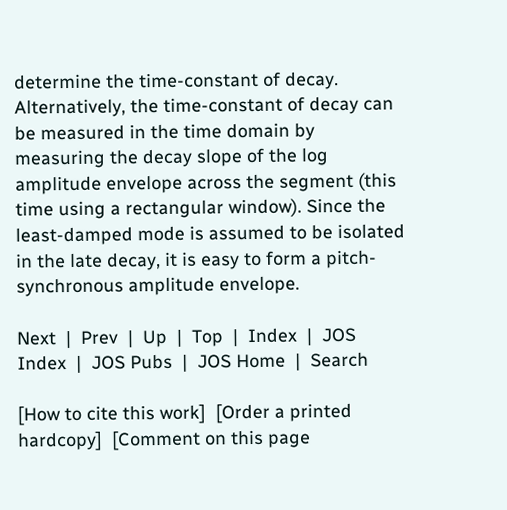determine the time-constant of decay. Alternatively, the time-constant of decay can be measured in the time domain by measuring the decay slope of the log amplitude envelope across the segment (this time using a rectangular window). Since the least-damped mode is assumed to be isolated in the late decay, it is easy to form a pitch-synchronous amplitude envelope.

Next  |  Prev  |  Up  |  Top  |  Index  |  JOS Index  |  JOS Pubs  |  JOS Home  |  Search

[How to cite this work]  [Order a printed hardcopy]  [Comment on this page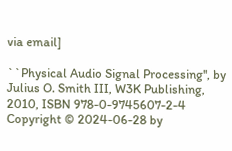via email]

``Physical Audio Signal Processing'', by Julius O. Smith III, W3K Publishing, 2010, ISBN 978-0-9745607-2-4
Copyright © 2024-06-28 by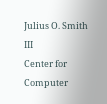Julius O. Smith III
Center for Computer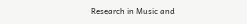Research in Music and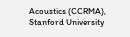Acoustics (CCRMA),   Stanford University